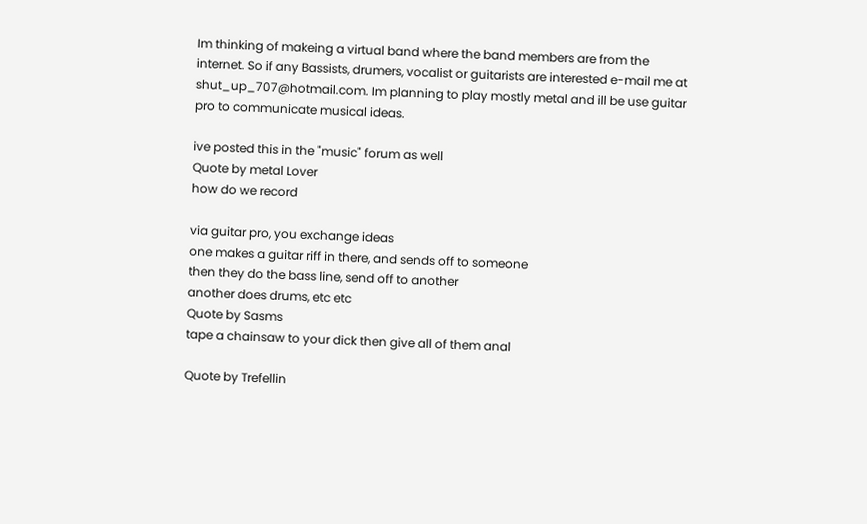Im thinking of makeing a virtual band where the band members are from the internet. So if any Bassists, drumers, vocalist or guitarists are interested e-mail me at shut_up_707@hotmail.com. Im planning to play mostly metal and ill be use guitar pro to communicate musical ideas.

ive posted this in the "music" forum as well
Quote by metal Lover
how do we record

via guitar pro, you exchange ideas
one makes a guitar riff in there, and sends off to someone
then they do the bass line, send off to another
another does drums, etc etc
Quote by Sasms
tape a chainsaw to your dick then give all of them anal

Quote by Trefellin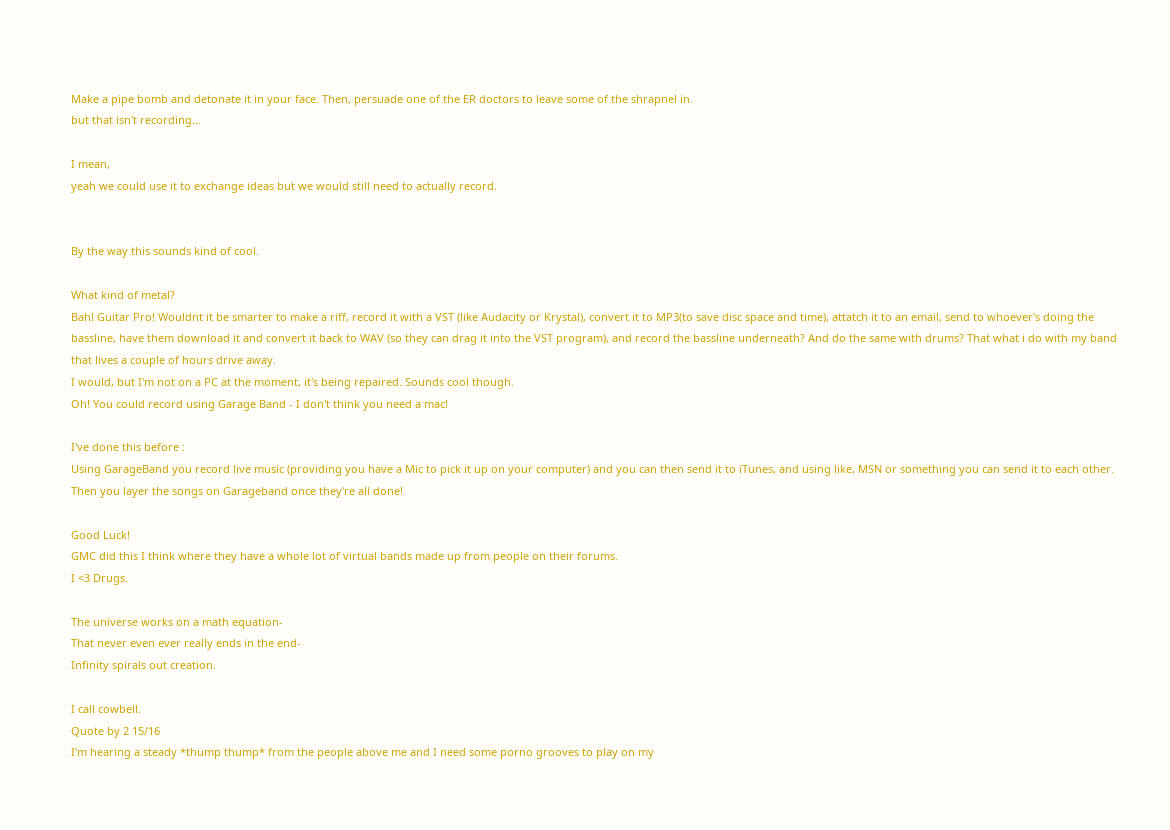Make a pipe bomb and detonate it in your face. Then, persuade one of the ER doctors to leave some of the shrapnel in.
but that isn't recording...

I mean,
yeah we could use it to exchange ideas but we would still need to actually record.


By the way this sounds kind of cool.

What kind of metal?
Bah! Guitar Pro! Wouldnt it be smarter to make a riff, record it with a VST (like Audacity or Krystal), convert it to MP3(to save disc space and time), attatch it to an email, send to whoever's doing the bassline, have them download it and convert it back to WAV (so they can drag it into the VST program), and record the bassline underneath? And do the same with drums? That what i do with my band that lives a couple of hours drive away.
I would, but I'm not on a PC at the moment, it's being repaired. Sounds cool though.
Oh! You could record using Garage Band - I don't think you need a mac!

I've done this before :
Using GarageBand you record live music (providing you have a Mic to pick it up on your computer) and you can then send it to iTunes, and using like, MSN or something you can send it to each other. Then you layer the songs on Garageband once they're all done!

Good Luck!
GMC did this I think where they have a whole lot of virtual bands made up from people on their forums.
I <3 Drugs.

The universe works on a math equation-
That never even ever really ends in the end-
Infinity spirals out creation.

I call cowbell.
Quote by 2 15/16
I'm hearing a steady *thump thump* from the people above me and I need some porno grooves to play on my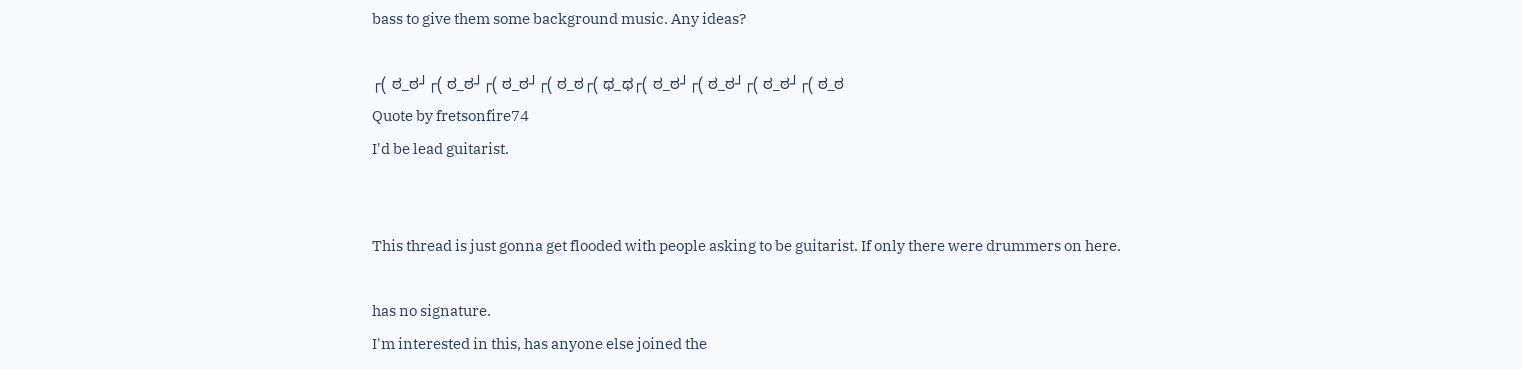bass to give them some background music. Any ideas?

┌( ಠ_ಠ┘┌( ಠ_ಠ┘┌( ಠ_ಠ┘┌( ಠ_ಠ┌( ಥ_ಥ┌( ಠ_ಠ┘┌( ಠ_ಠ┘┌( ಠ_ಠ┘┌( ಠ_ಠ
Quote by fretsonfire74
I'd be lead guitarist.


This thread is just gonna get flooded with people asking to be guitarist. If only there were drummers on here.

has no signature.
I'm interested in this, has anyone else joined the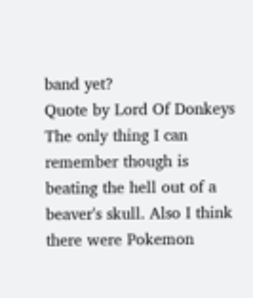band yet?
Quote by Lord Of Donkeys
The only thing I can remember though is beating the hell out of a beaver's skull. Also I think there were Pokemon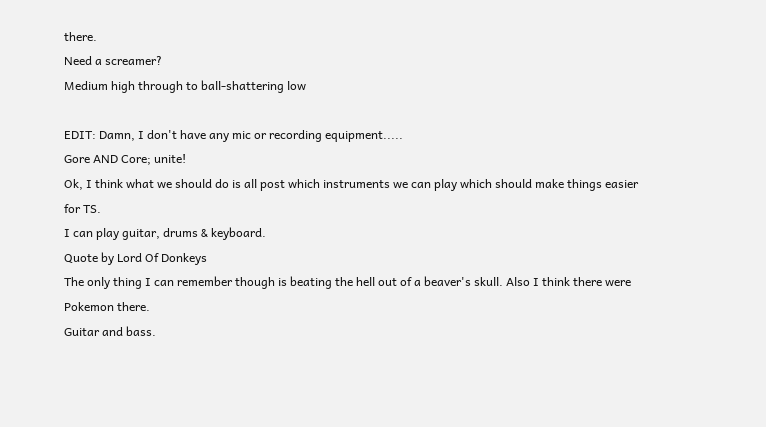there.
Need a screamer?
Medium high through to ball-shattering low

EDIT: Damn, I don't have any mic or recording equipment.....
Gore AND Core; unite!
Ok, I think what we should do is all post which instruments we can play which should make things easier for TS.
I can play guitar, drums & keyboard.
Quote by Lord Of Donkeys
The only thing I can remember though is beating the hell out of a beaver's skull. Also I think there were Pokemon there.
Guitar and bass.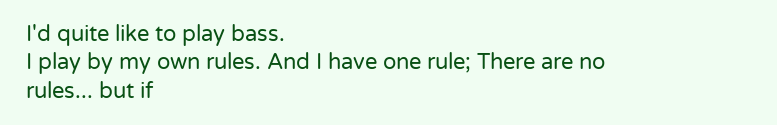I'd quite like to play bass.
I play by my own rules. And I have one rule; There are no rules... but if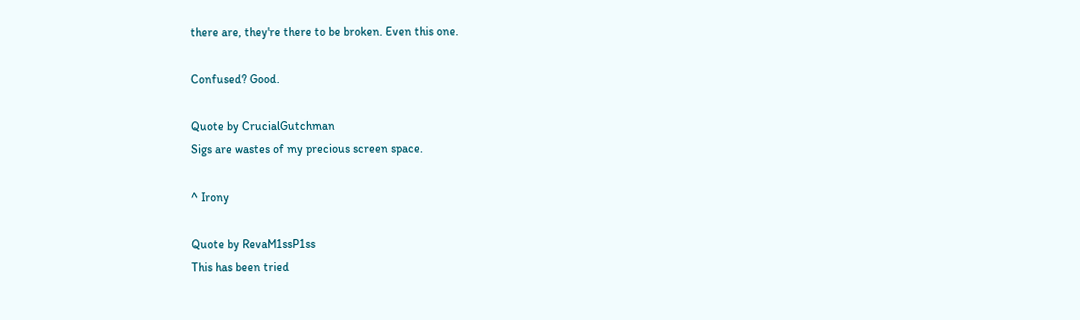there are, they're there to be broken. Even this one.

Confused? Good.

Quote by CrucialGutchman
Sigs are wastes of my precious screen space.

^ Irony

Quote by RevaM1ssP1ss
This has been tried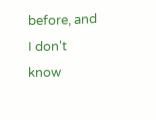before, and I don't know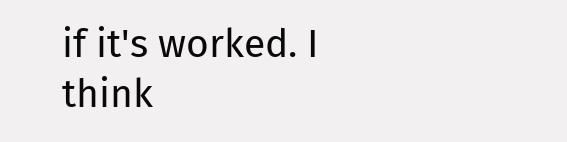if it's worked. I think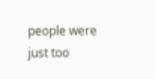people were just too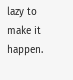lazy to make it happen.